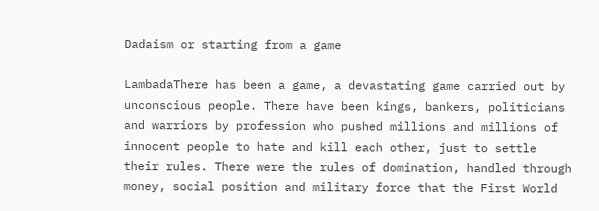Dadaism or starting from a game

LambadaThere has been a game, a devastating game carried out by unconscious people. There have been kings, bankers, politicians and warriors by profession who pushed millions and millions of innocent people to hate and kill each other, just to settle their rules. There were the rules of domination, handled through money, social position and military force that the First World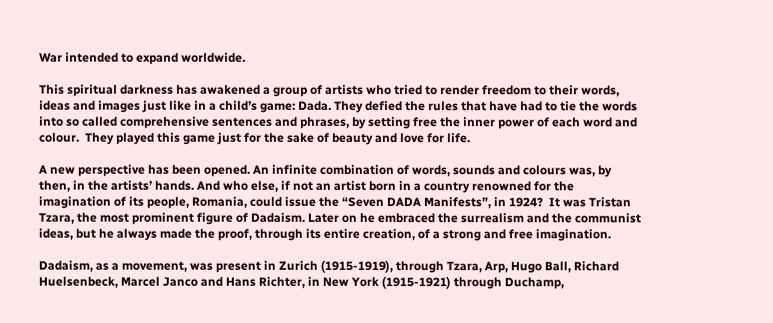War intended to expand worldwide.

This spiritual darkness has awakened a group of artists who tried to render freedom to their words, ideas and images just like in a child’s game: Dada. They defied the rules that have had to tie the words into so called comprehensive sentences and phrases, by setting free the inner power of each word and colour.  They played this game just for the sake of beauty and love for life.

A new perspective has been opened. An infinite combination of words, sounds and colours was, by then, in the artists’ hands. And who else, if not an artist born in a country renowned for the imagination of its people, Romania, could issue the “Seven DADA Manifests”, in 1924?  It was Tristan Tzara, the most prominent figure of Dadaism. Later on he embraced the surrealism and the communist ideas, but he always made the proof, through its entire creation, of a strong and free imagination.

Dadaism, as a movement, was present in Zurich (1915-1919), through Tzara, Arp, Hugo Ball, Richard Huelsenbeck, Marcel Janco and Hans Richter, in New York (1915-1921) through Duchamp,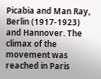Picabia and Man Ray, Berlin (1917-1923) and Hannover. The climax of the movement was reached in Paris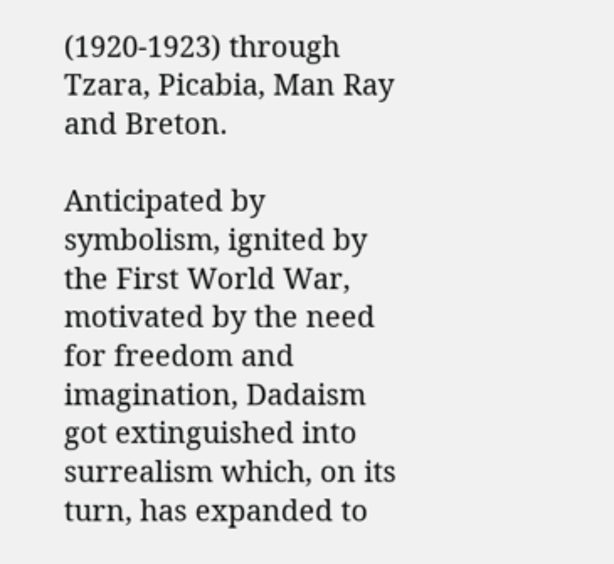(1920-1923) through Tzara, Picabia, Man Ray and Breton.

Anticipated by symbolism, ignited by the First World War, motivated by the need for freedom and imagination, Dadaism got extinguished into surrealism which, on its turn, has expanded to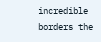incredible borders the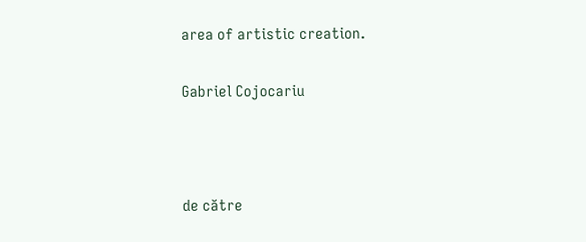area of artistic creation.

Gabriel Cojocariu



de către